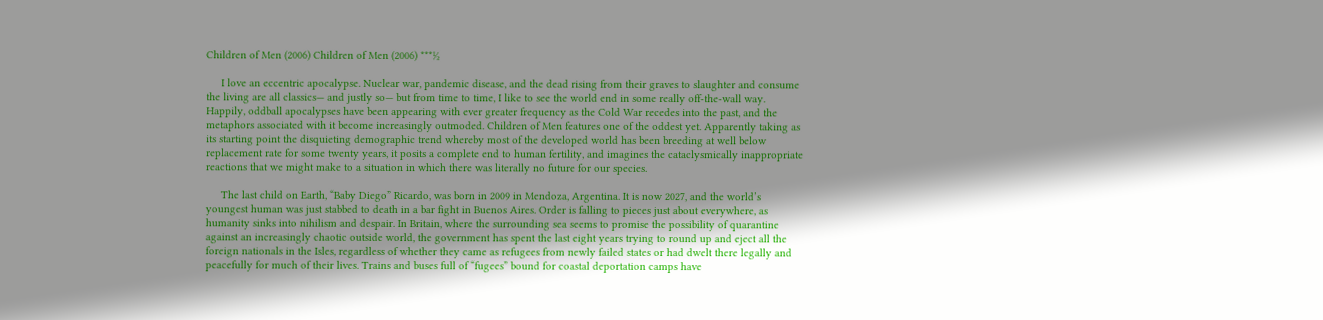Children of Men (2006) Children of Men (2006) ***½

     I love an eccentric apocalypse. Nuclear war, pandemic disease, and the dead rising from their graves to slaughter and consume the living are all classics— and justly so— but from time to time, I like to see the world end in some really off-the-wall way. Happily, oddball apocalypses have been appearing with ever greater frequency as the Cold War recedes into the past, and the metaphors associated with it become increasingly outmoded. Children of Men features one of the oddest yet. Apparently taking as its starting point the disquieting demographic trend whereby most of the developed world has been breeding at well below replacement rate for some twenty years, it posits a complete end to human fertility, and imagines the cataclysmically inappropriate reactions that we might make to a situation in which there was literally no future for our species.

     The last child on Earth, “Baby Diego” Ricardo, was born in 2009 in Mendoza, Argentina. It is now 2027, and the world’s youngest human was just stabbed to death in a bar fight in Buenos Aires. Order is falling to pieces just about everywhere, as humanity sinks into nihilism and despair. In Britain, where the surrounding sea seems to promise the possibility of quarantine against an increasingly chaotic outside world, the government has spent the last eight years trying to round up and eject all the foreign nationals in the Isles, regardless of whether they came as refugees from newly failed states or had dwelt there legally and peacefully for much of their lives. Trains and buses full of “fugees” bound for coastal deportation camps have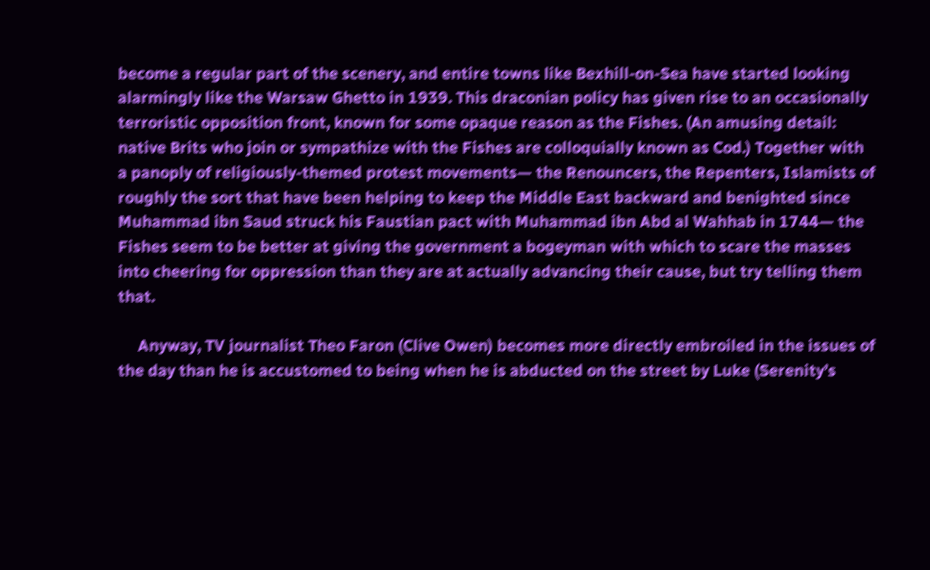become a regular part of the scenery, and entire towns like Bexhill-on-Sea have started looking alarmingly like the Warsaw Ghetto in 1939. This draconian policy has given rise to an occasionally terroristic opposition front, known for some opaque reason as the Fishes. (An amusing detail: native Brits who join or sympathize with the Fishes are colloquially known as Cod.) Together with a panoply of religiously-themed protest movements— the Renouncers, the Repenters, Islamists of roughly the sort that have been helping to keep the Middle East backward and benighted since Muhammad ibn Saud struck his Faustian pact with Muhammad ibn Abd al Wahhab in 1744— the Fishes seem to be better at giving the government a bogeyman with which to scare the masses into cheering for oppression than they are at actually advancing their cause, but try telling them that.

     Anyway, TV journalist Theo Faron (Clive Owen) becomes more directly embroiled in the issues of the day than he is accustomed to being when he is abducted on the street by Luke (Serenity’s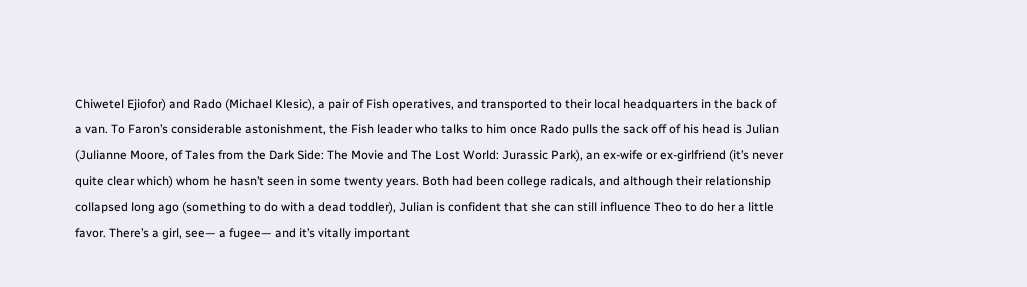Chiwetel Ejiofor) and Rado (Michael Klesic), a pair of Fish operatives, and transported to their local headquarters in the back of a van. To Faron’s considerable astonishment, the Fish leader who talks to him once Rado pulls the sack off of his head is Julian (Julianne Moore, of Tales from the Dark Side: The Movie and The Lost World: Jurassic Park), an ex-wife or ex-girlfriend (it’s never quite clear which) whom he hasn’t seen in some twenty years. Both had been college radicals, and although their relationship collapsed long ago (something to do with a dead toddler), Julian is confident that she can still influence Theo to do her a little favor. There’s a girl, see— a fugee— and it’s vitally important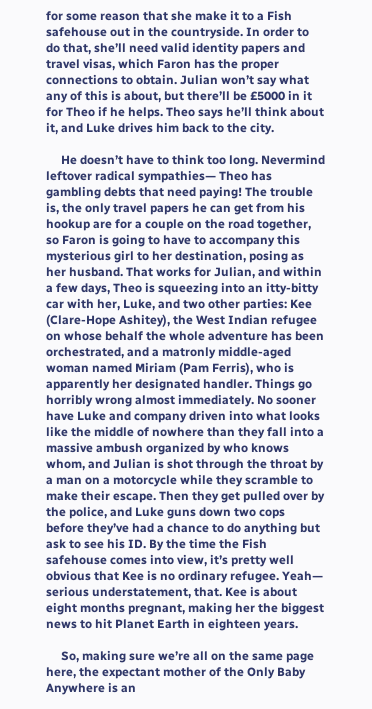for some reason that she make it to a Fish safehouse out in the countryside. In order to do that, she’ll need valid identity papers and travel visas, which Faron has the proper connections to obtain. Julian won’t say what any of this is about, but there’ll be £5000 in it for Theo if he helps. Theo says he’ll think about it, and Luke drives him back to the city.

     He doesn’t have to think too long. Nevermind leftover radical sympathies— Theo has gambling debts that need paying! The trouble is, the only travel papers he can get from his hookup are for a couple on the road together, so Faron is going to have to accompany this mysterious girl to her destination, posing as her husband. That works for Julian, and within a few days, Theo is squeezing into an itty-bitty car with her, Luke, and two other parties: Kee (Clare-Hope Ashitey), the West Indian refugee on whose behalf the whole adventure has been orchestrated, and a matronly middle-aged woman named Miriam (Pam Ferris), who is apparently her designated handler. Things go horribly wrong almost immediately. No sooner have Luke and company driven into what looks like the middle of nowhere than they fall into a massive ambush organized by who knows whom, and Julian is shot through the throat by a man on a motorcycle while they scramble to make their escape. Then they get pulled over by the police, and Luke guns down two cops before they’ve had a chance to do anything but ask to see his ID. By the time the Fish safehouse comes into view, it’s pretty well obvious that Kee is no ordinary refugee. Yeah— serious understatement, that. Kee is about eight months pregnant, making her the biggest news to hit Planet Earth in eighteen years.

     So, making sure we’re all on the same page here, the expectant mother of the Only Baby Anywhere is an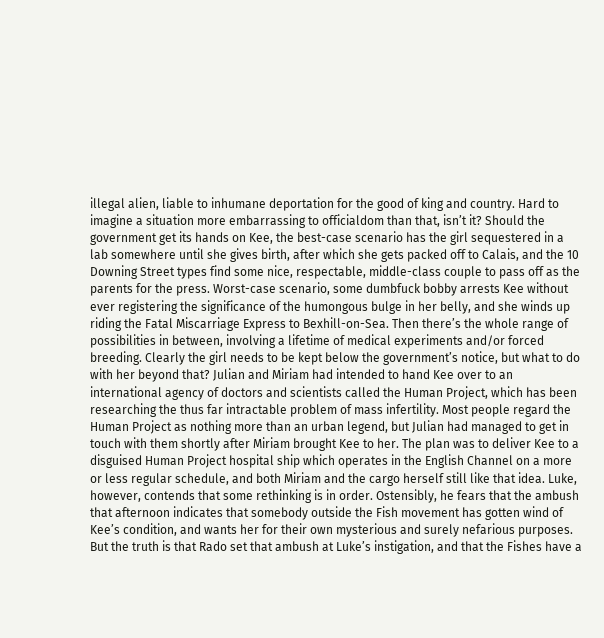illegal alien, liable to inhumane deportation for the good of king and country. Hard to imagine a situation more embarrassing to officialdom than that, isn’t it? Should the government get its hands on Kee, the best-case scenario has the girl sequestered in a lab somewhere until she gives birth, after which she gets packed off to Calais, and the 10 Downing Street types find some nice, respectable, middle-class couple to pass off as the parents for the press. Worst-case scenario, some dumbfuck bobby arrests Kee without ever registering the significance of the humongous bulge in her belly, and she winds up riding the Fatal Miscarriage Express to Bexhill-on-Sea. Then there’s the whole range of possibilities in between, involving a lifetime of medical experiments and/or forced breeding. Clearly the girl needs to be kept below the government’s notice, but what to do with her beyond that? Julian and Miriam had intended to hand Kee over to an international agency of doctors and scientists called the Human Project, which has been researching the thus far intractable problem of mass infertility. Most people regard the Human Project as nothing more than an urban legend, but Julian had managed to get in touch with them shortly after Miriam brought Kee to her. The plan was to deliver Kee to a disguised Human Project hospital ship which operates in the English Channel on a more or less regular schedule, and both Miriam and the cargo herself still like that idea. Luke, however, contends that some rethinking is in order. Ostensibly, he fears that the ambush that afternoon indicates that somebody outside the Fish movement has gotten wind of Kee’s condition, and wants her for their own mysterious and surely nefarious purposes. But the truth is that Rado set that ambush at Luke’s instigation, and that the Fishes have a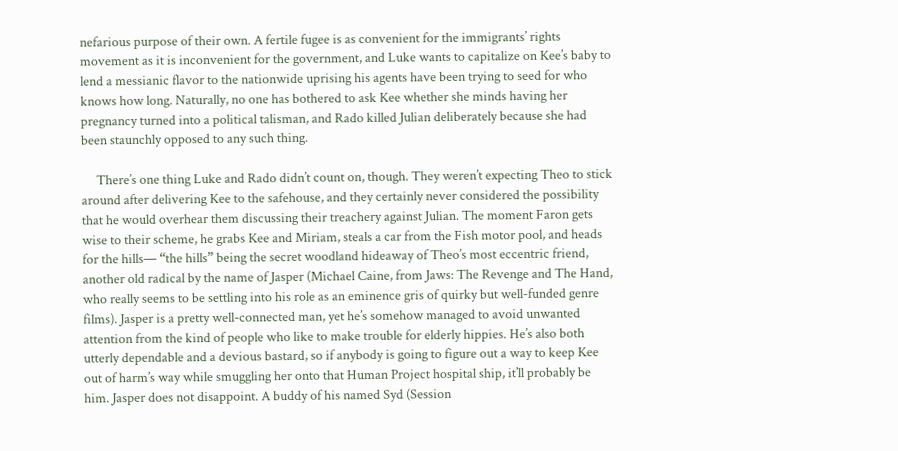nefarious purpose of their own. A fertile fugee is as convenient for the immigrants’ rights movement as it is inconvenient for the government, and Luke wants to capitalize on Kee’s baby to lend a messianic flavor to the nationwide uprising his agents have been trying to seed for who knows how long. Naturally, no one has bothered to ask Kee whether she minds having her pregnancy turned into a political talisman, and Rado killed Julian deliberately because she had been staunchly opposed to any such thing.

     There’s one thing Luke and Rado didn’t count on, though. They weren’t expecting Theo to stick around after delivering Kee to the safehouse, and they certainly never considered the possibility that he would overhear them discussing their treachery against Julian. The moment Faron gets wise to their scheme, he grabs Kee and Miriam, steals a car from the Fish motor pool, and heads for the hills— “the hills” being the secret woodland hideaway of Theo’s most eccentric friend, another old radical by the name of Jasper (Michael Caine, from Jaws: The Revenge and The Hand, who really seems to be settling into his role as an eminence gris of quirky but well-funded genre films). Jasper is a pretty well-connected man, yet he’s somehow managed to avoid unwanted attention from the kind of people who like to make trouble for elderly hippies. He’s also both utterly dependable and a devious bastard, so if anybody is going to figure out a way to keep Kee out of harm’s way while smuggling her onto that Human Project hospital ship, it’ll probably be him. Jasper does not disappoint. A buddy of his named Syd (Session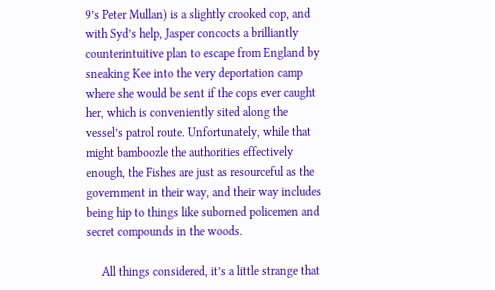9’s Peter Mullan) is a slightly crooked cop, and with Syd’s help, Jasper concocts a brilliantly counterintuitive plan to escape from England by sneaking Kee into the very deportation camp where she would be sent if the cops ever caught her, which is conveniently sited along the vessel’s patrol route. Unfortunately, while that might bamboozle the authorities effectively enough, the Fishes are just as resourceful as the government in their way, and their way includes being hip to things like suborned policemen and secret compounds in the woods.

     All things considered, it’s a little strange that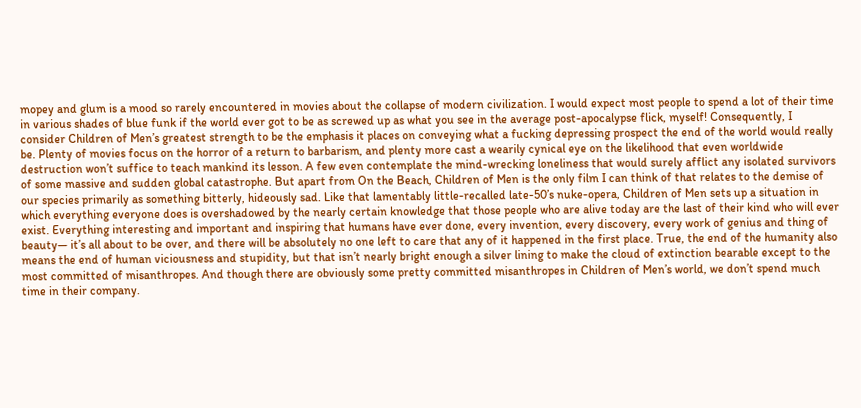mopey and glum is a mood so rarely encountered in movies about the collapse of modern civilization. I would expect most people to spend a lot of their time in various shades of blue funk if the world ever got to be as screwed up as what you see in the average post-apocalypse flick, myself! Consequently, I consider Children of Men’s greatest strength to be the emphasis it places on conveying what a fucking depressing prospect the end of the world would really be. Plenty of movies focus on the horror of a return to barbarism, and plenty more cast a wearily cynical eye on the likelihood that even worldwide destruction won’t suffice to teach mankind its lesson. A few even contemplate the mind-wrecking loneliness that would surely afflict any isolated survivors of some massive and sudden global catastrophe. But apart from On the Beach, Children of Men is the only film I can think of that relates to the demise of our species primarily as something bitterly, hideously sad. Like that lamentably little-recalled late-50’s nuke-opera, Children of Men sets up a situation in which everything everyone does is overshadowed by the nearly certain knowledge that those people who are alive today are the last of their kind who will ever exist. Everything interesting and important and inspiring that humans have ever done, every invention, every discovery, every work of genius and thing of beauty— it’s all about to be over, and there will be absolutely no one left to care that any of it happened in the first place. True, the end of the humanity also means the end of human viciousness and stupidity, but that isn’t nearly bright enough a silver lining to make the cloud of extinction bearable except to the most committed of misanthropes. And though there are obviously some pretty committed misanthropes in Children of Men’s world, we don’t spend much time in their company.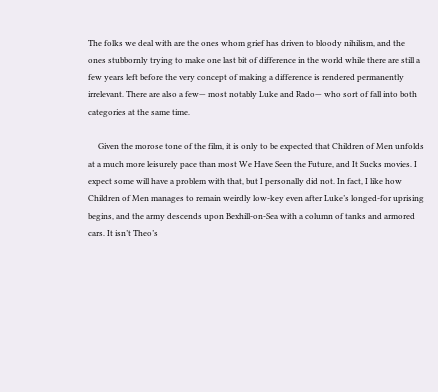The folks we deal with are the ones whom grief has driven to bloody nihilism, and the ones stubbornly trying to make one last bit of difference in the world while there are still a few years left before the very concept of making a difference is rendered permanently irrelevant. There are also a few— most notably Luke and Rado— who sort of fall into both categories at the same time.

     Given the morose tone of the film, it is only to be expected that Children of Men unfolds at a much more leisurely pace than most We Have Seen the Future, and It Sucks movies. I expect some will have a problem with that, but I personally did not. In fact, I like how Children of Men manages to remain weirdly low-key even after Luke’s longed-for uprising begins, and the army descends upon Bexhill-on-Sea with a column of tanks and armored cars. It isn’t Theo’s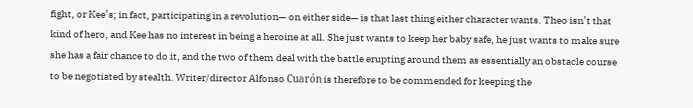fight, or Kee’s; in fact, participating in a revolution— on either side— is that last thing either character wants. Theo isn’t that kind of hero, and Kee has no interest in being a heroine at all. She just wants to keep her baby safe, he just wants to make sure she has a fair chance to do it, and the two of them deal with the battle erupting around them as essentially an obstacle course to be negotiated by stealth. Writer/director Alfonso Cuarón is therefore to be commended for keeping the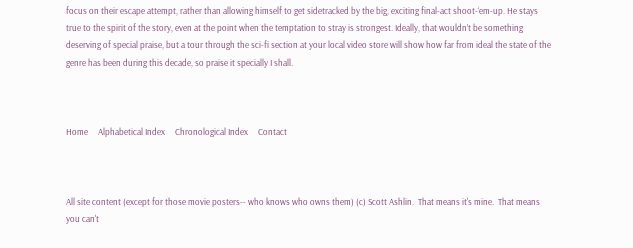focus on their escape attempt, rather than allowing himself to get sidetracked by the big, exciting final-act shoot-‘em-up. He stays true to the spirit of the story, even at the point when the temptation to stray is strongest. Ideally, that wouldn’t be something deserving of special praise, but a tour through the sci-fi section at your local video store will show how far from ideal the state of the genre has been during this decade, so praise it specially I shall.



Home     Alphabetical Index     Chronological Index     Contact



All site content (except for those movie posters-- who knows who owns them) (c) Scott Ashlin.  That means it's mine.  That means you can't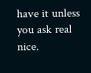have it unless you ask real nice.